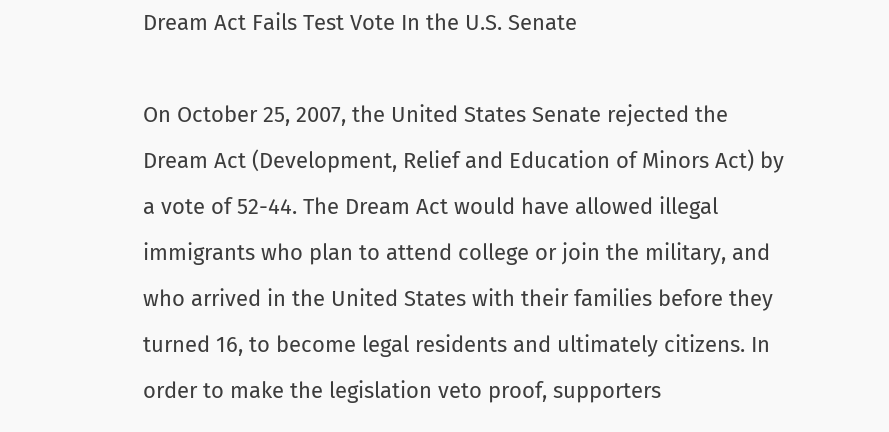Dream Act Fails Test Vote In the U.S. Senate

On October 25, 2007, the United States Senate rejected the Dream Act (Development, Relief and Education of Minors Act) by a vote of 52-44. The Dream Act would have allowed illegal immigrants who plan to attend college or join the military, and who arrived in the United States with their families before they turned 16, to become legal residents and ultimately citizens. In order to make the legislation veto proof, supporters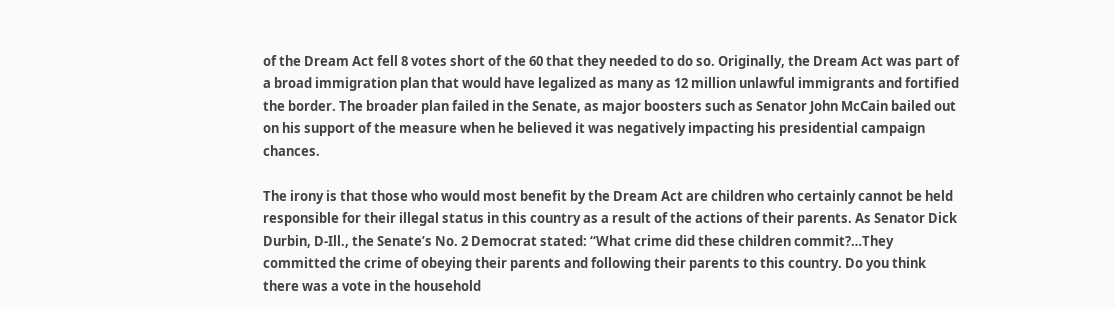of the Dream Act fell 8 votes short of the 60 that they needed to do so. Originally, the Dream Act was part of a broad immigration plan that would have legalized as many as 12 million unlawful immigrants and fortified the border. The broader plan failed in the Senate, as major boosters such as Senator John McCain bailed out on his support of the measure when he believed it was negatively impacting his presidential campaign chances.

The irony is that those who would most benefit by the Dream Act are children who certainly cannot be held responsible for their illegal status in this country as a result of the actions of their parents. As Senator Dick Durbin, D-Ill., the Senate’s No. 2 Democrat stated: “What crime did these children commit?…They committed the crime of obeying their parents and following their parents to this country. Do you think there was a vote in the household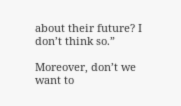about their future? I don’t think so.”

Moreover, don’t we want to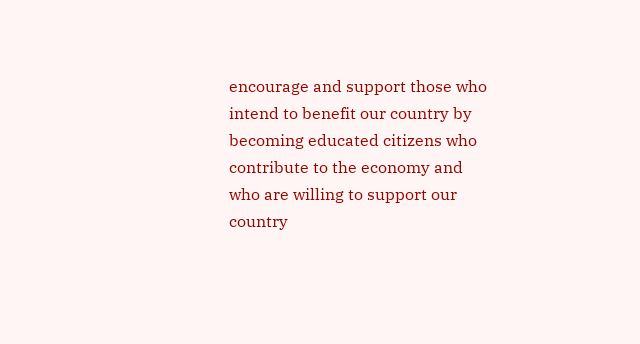encourage and support those who intend to benefit our country by becoming educated citizens who contribute to the economy and who are willing to support our country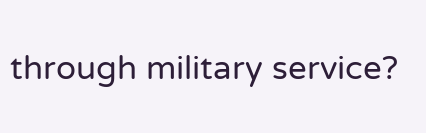through military service?